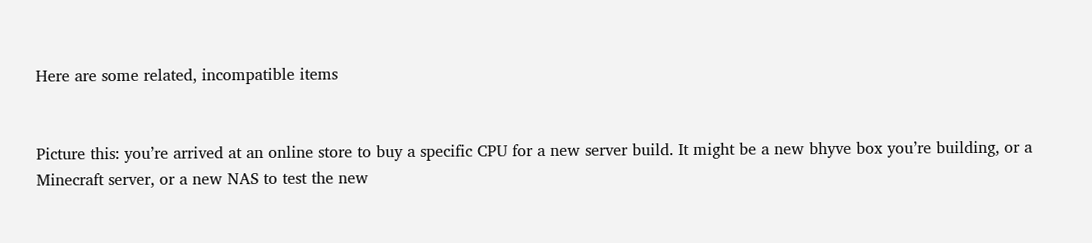Here are some related, incompatible items


Picture this: you’re arrived at an online store to buy a specific CPU for a new server build. It might be a new bhyve box you’re building, or a Minecraft server, or a new NAS to test the new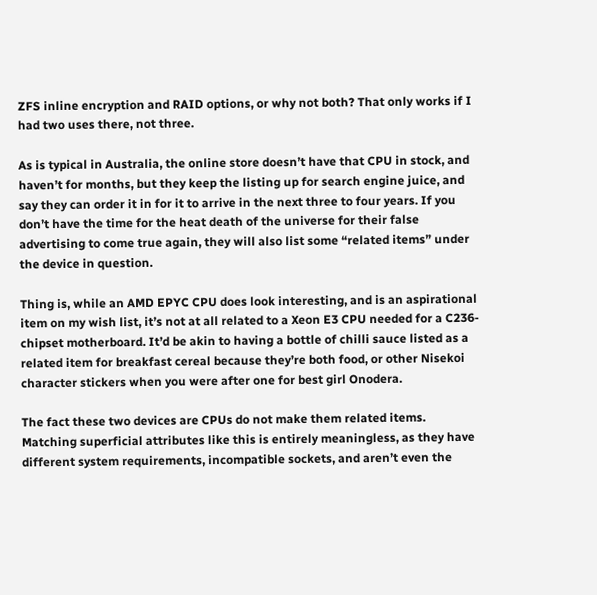ZFS inline encryption and RAID options, or why not both? That only works if I had two uses there, not three.

As is typical in Australia, the online store doesn’t have that CPU in stock, and haven’t for months, but they keep the listing up for search engine juice, and say they can order it in for it to arrive in the next three to four years. If you don’t have the time for the heat death of the universe for their false advertising to come true again, they will also list some “related items” under the device in question.

Thing is, while an AMD EPYC CPU does look interesting, and is an aspirational item on my wish list, it’s not at all related to a Xeon E3 CPU needed for a C236-chipset motherboard. It’d be akin to having a bottle of chilli sauce listed as a related item for breakfast cereal because they’re both food, or other Nisekoi character stickers when you were after one for best girl Onodera.

The fact these two devices are CPUs do not make them related items. Matching superficial attributes like this is entirely meaningless, as they have different system requirements, incompatible sockets, and aren’t even the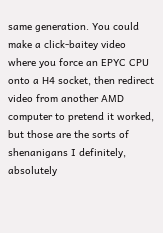same generation. You could make a click-baitey video where you force an EPYC CPU onto a H4 socket, then redirect video from another AMD computer to pretend it worked, but those are the sorts of shenanigans I definitely, absolutely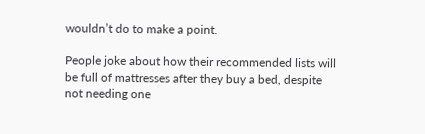wouldn’t do to make a point.

People joke about how their recommended lists will be full of mattresses after they buy a bed, despite not needing one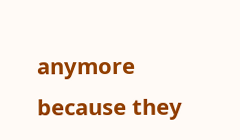anymore because they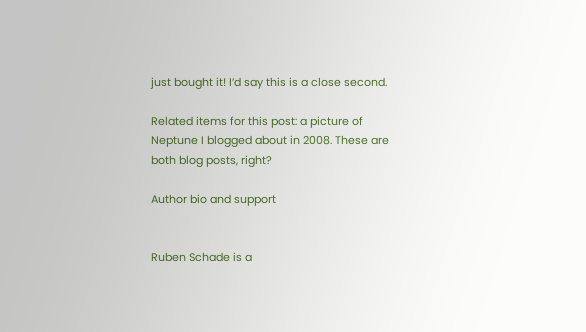just bought it! I’d say this is a close second.

Related items for this post: a picture of Neptune I blogged about in 2008. These are both blog posts, right?

Author bio and support


Ruben Schade is a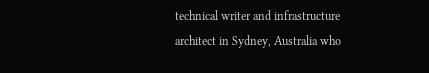technical writer and infrastructure architect in Sydney, Australia who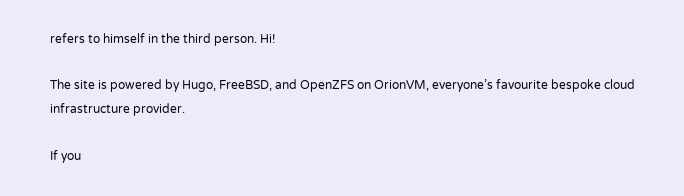refers to himself in the third person. Hi!

The site is powered by Hugo, FreeBSD, and OpenZFS on OrionVM, everyone’s favourite bespoke cloud infrastructure provider.

If you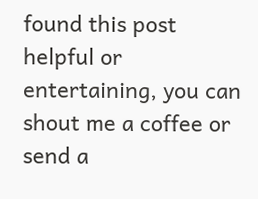found this post helpful or entertaining, you can shout me a coffee or send a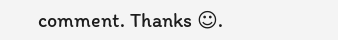comment. Thanks ☺.